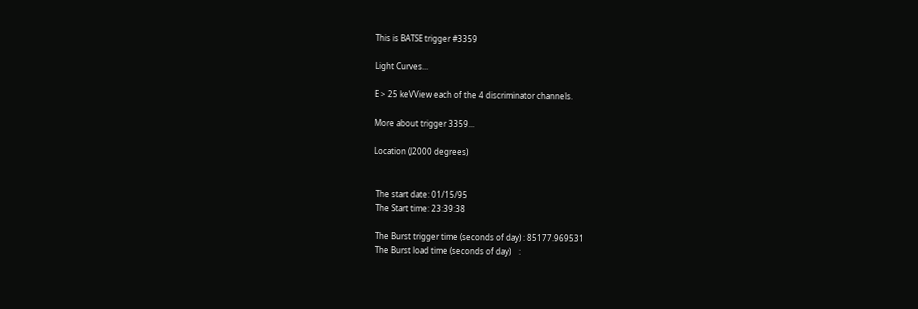This is BATSE trigger #3359

Light Curves...

E > 25 keVView each of the 4 discriminator channels.

More about trigger 3359...

Location (J2000 degrees)


 The start date: 01/15/95
 The Start time: 23:39:38

 The Burst trigger time (seconds of day) : 85177.969531
 The Burst load time (seconds of day)    :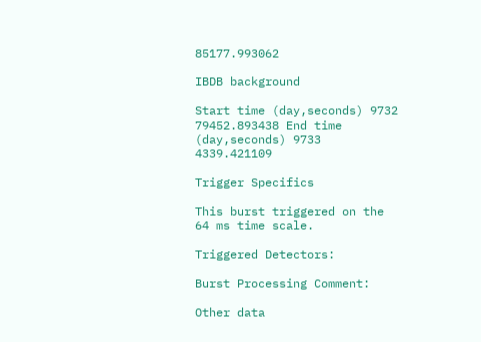85177.993062

IBDB background

Start time (day,seconds) 9732 79452.893438 End time (day,seconds) 9733 4339.421109

Trigger Specifics

This burst triggered on the 64 ms time scale.

Triggered Detectors:

Burst Processing Comment:

Other data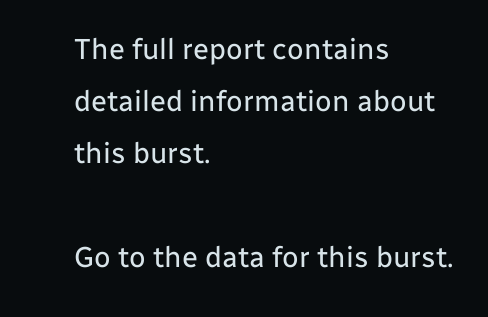The full report contains detailed information about this burst.

Go to the data for this burst.